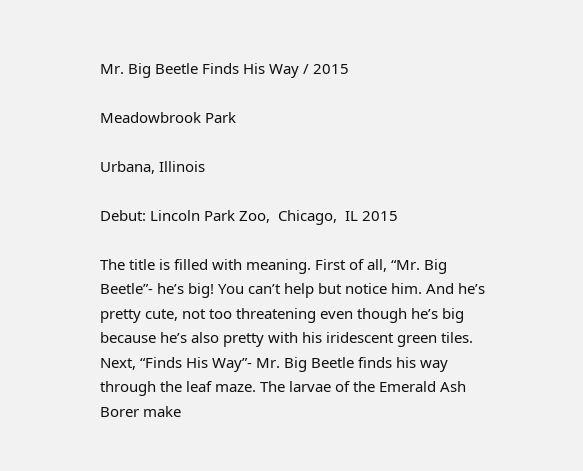Mr. Big Beetle Finds His Way / 2015

Meadowbrook Park

Urbana, Illinois

Debut: Lincoln Park Zoo,  Chicago,  IL 2015

The title is filled with meaning. First of all, “Mr. Big Beetle”- he’s big! You can’t help but notice him. And he’s pretty cute, not too threatening even though he’s big because he’s also pretty with his iridescent green tiles. Next, “Finds His Way”- Mr. Big Beetle finds his way through the leaf maze. The larvae of the Emerald Ash Borer make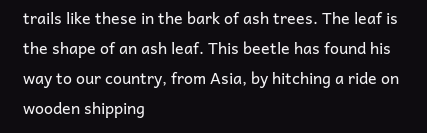trails like these in the bark of ash trees. The leaf is the shape of an ash leaf. This beetle has found his way to our country, from Asia, by hitching a ride on wooden shipping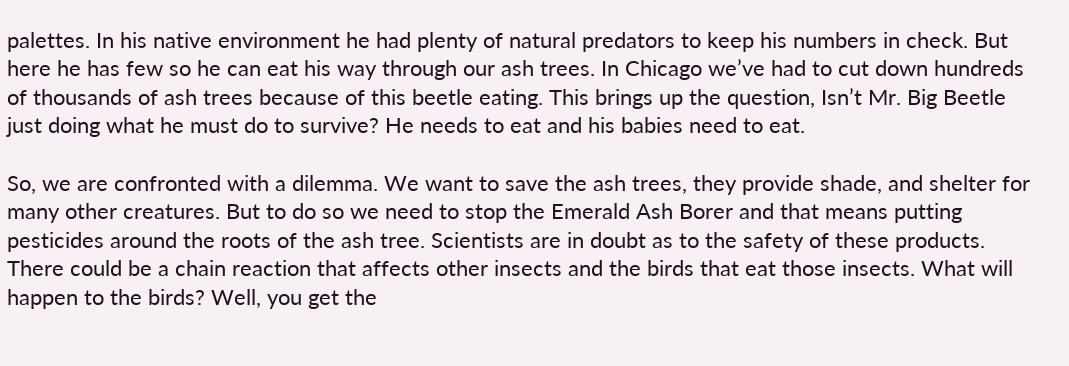palettes. In his native environment he had plenty of natural predators to keep his numbers in check. But here he has few so he can eat his way through our ash trees. In Chicago we’ve had to cut down hundreds of thousands of ash trees because of this beetle eating. This brings up the question, Isn’t Mr. Big Beetle just doing what he must do to survive? He needs to eat and his babies need to eat.

So, we are confronted with a dilemma. We want to save the ash trees, they provide shade, and shelter for many other creatures. But to do so we need to stop the Emerald Ash Borer and that means putting pesticides around the roots of the ash tree. Scientists are in doubt as to the safety of these products. There could be a chain reaction that affects other insects and the birds that eat those insects. What will happen to the birds? Well, you get the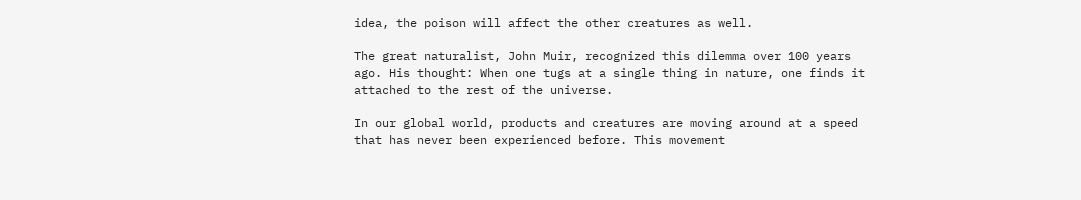idea, the poison will affect the other creatures as well.

The great naturalist, John Muir, recognized this dilemma over 100 years ago. His thought: When one tugs at a single thing in nature, one finds it attached to the rest of the universe.

In our global world, products and creatures are moving around at a speed that has never been experienced before. This movement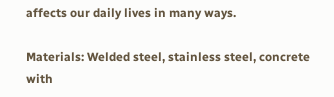affects our daily lives in many ways.

Materials: Welded steel, stainless steel, concrete with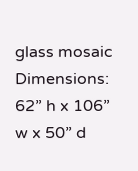glass mosaic Dimensions: 62” h x 106” w x 50” d